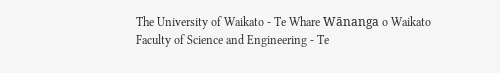The University of Waikato - Te Whare Wānanga o Waikato
Faculty of Science and Engineering - Te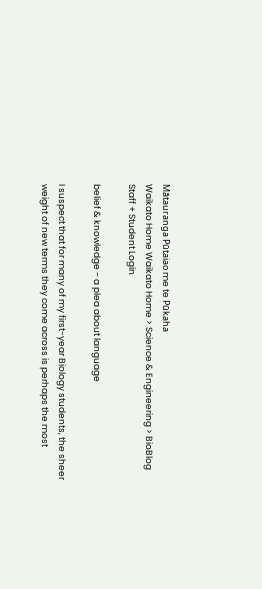Mātauranga Pūtaiao me te Pūkaha
Waikato Home Waikato Home > Science & Engineering > BioBlog
Staff + Student Login

belief & knowledge - a plea about language

I suspect that for many of my first-year Biology students, the sheer weight of new terms they come across is perhaps the most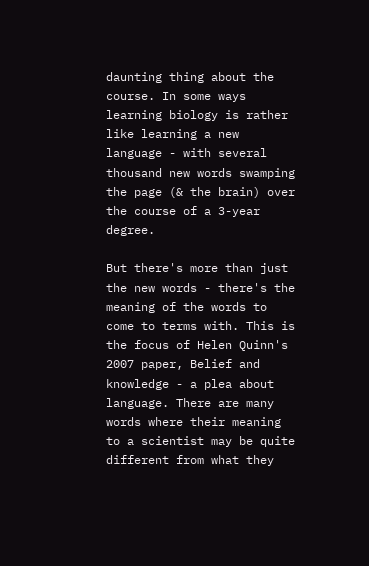daunting thing about the course. In some ways learning biology is rather like learning a new language - with several thousand new words swamping the page (& the brain) over the course of a 3-year degree.

But there's more than just the new words - there's the meaning of the words to come to terms with. This is the focus of Helen Quinn's 2007 paper, Belief and knowledge - a plea about language. There are many words where their meaning to a scientist may be quite different from what they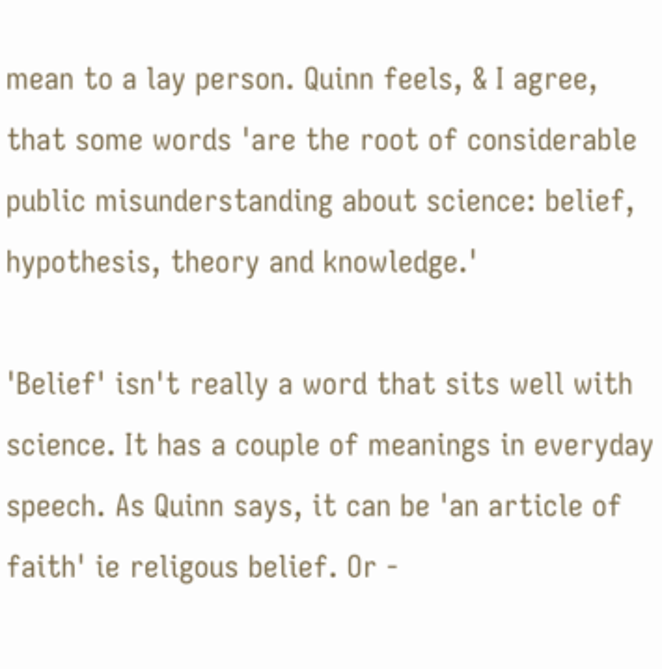mean to a lay person. Quinn feels, & I agree, that some words 'are the root of considerable public misunderstanding about science: belief, hypothesis, theory and knowledge.'

'Belief' isn't really a word that sits well with science. It has a couple of meanings in everyday speech. As Quinn says, it can be 'an article of faith' ie religous belief. Or -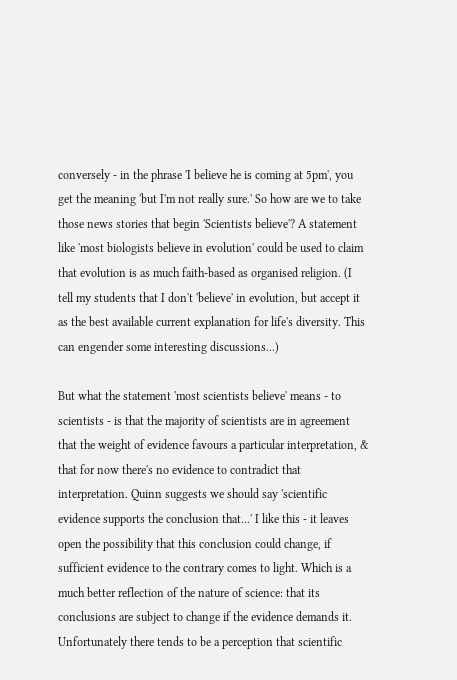conversely - in the phrase 'I believe he is coming at 5pm', you get the meaning 'but I'm not really sure.' So how are we to take those news stories that begin 'Scientists believe'? A statement like 'most biologists believe in evolution' could be used to claim that evolution is as much faith-based as organised religion. (I tell my students that I don't 'believe' in evolution, but accept it as the best available current explanation for life's diversity. This can engender some interesting discussions...)

But what the statement 'most scientists believe' means - to scientists - is that the majority of scientists are in agreement that the weight of evidence favours a particular interpretation, & that for now there's no evidence to contradict that interpretation. Quinn suggests we should say 'scientific evidence supports the conclusion that...' I like this - it leaves open the possibility that this conclusion could change, if sufficient evidence to the contrary comes to light. Which is a much better reflection of the nature of science: that its conclusions are subject to change if the evidence demands it. Unfortunately there tends to be a perception that scientific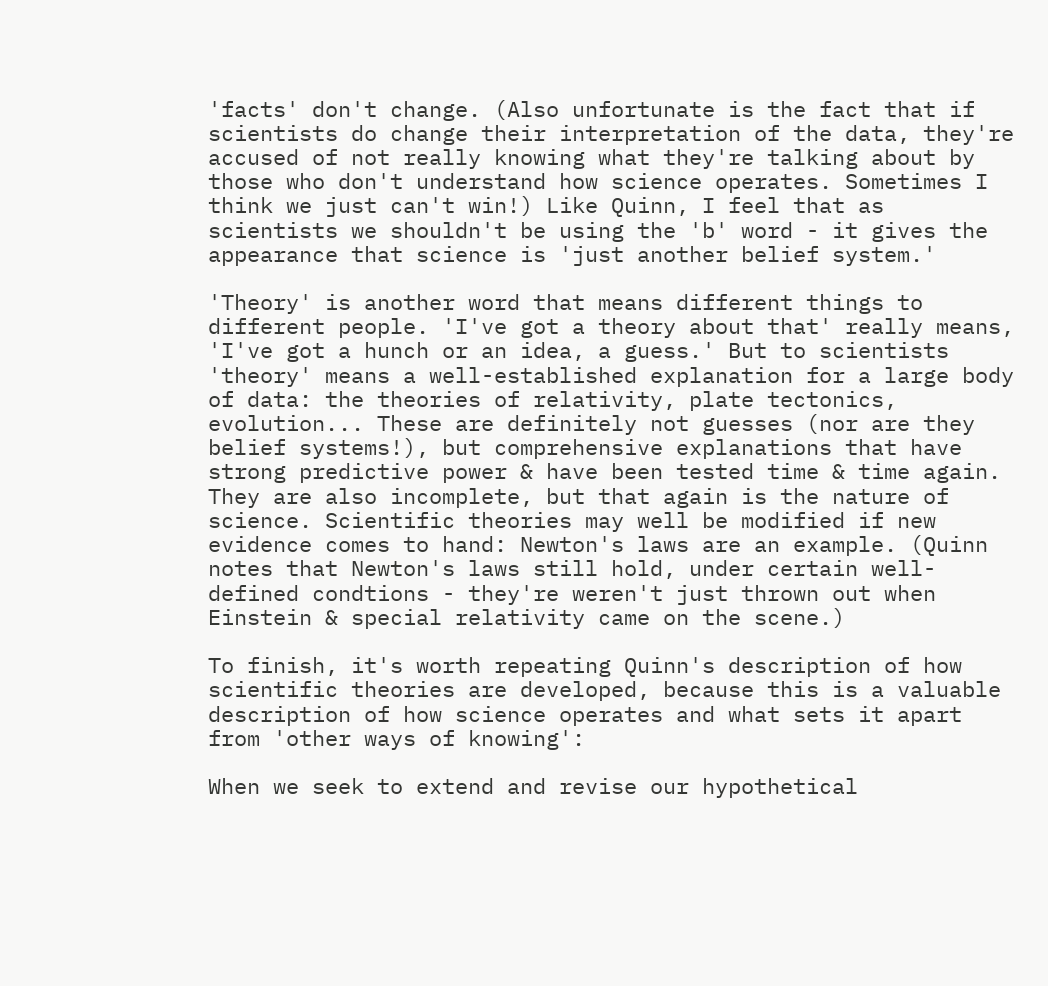'facts' don't change. (Also unfortunate is the fact that if scientists do change their interpretation of the data, they're accused of not really knowing what they're talking about by those who don't understand how science operates. Sometimes I think we just can't win!) Like Quinn, I feel that as scientists we shouldn't be using the 'b' word - it gives the appearance that science is 'just another belief system.'

'Theory' is another word that means different things to different people. 'I've got a theory about that' really means, 'I've got a hunch or an idea, a guess.' But to scientists 'theory' means a well-established explanation for a large body of data: the theories of relativity, plate tectonics, evolution... These are definitely not guesses (nor are they belief systems!), but comprehensive explanations that have strong predictive power & have been tested time & time again. They are also incomplete, but that again is the nature of science. Scientific theories may well be modified if new evidence comes to hand: Newton's laws are an example. (Quinn notes that Newton's laws still hold, under certain well-defined condtions - they're weren't just thrown out when Einstein & special relativity came on the scene.)

To finish, it's worth repeating Quinn's description of how scientific theories are developed, because this is a valuable description of how science operates and what sets it apart from 'other ways of knowing':

When we seek to extend and revise our hypothetical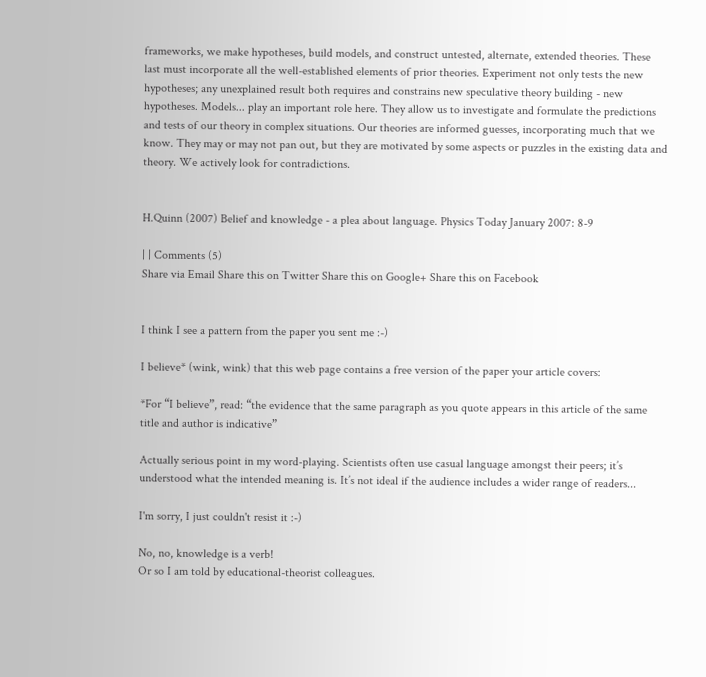frameworks, we make hypotheses, build models, and construct untested, alternate, extended theories. These last must incorporate all the well-established elements of prior theories. Experiment not only tests the new hypotheses; any unexplained result both requires and constrains new speculative theory building - new hypotheses. Models... play an important role here. They allow us to investigate and formulate the predictions and tests of our theory in complex situations. Our theories are informed guesses, incorporating much that we know. They may or may not pan out, but they are motivated by some aspects or puzzles in the existing data and theory. We actively look for contradictions.


H.Quinn (2007) Belief and knowledge - a plea about language. Physics Today January 2007: 8-9

| | Comments (5)
Share via Email Share this on Twitter Share this on Google+ Share this on Facebook


I think I see a pattern from the paper you sent me :-)

I believe* (wink, wink) that this web page contains a free version of the paper your article covers:

*For “I believe”, read: “the evidence that the same paragraph as you quote appears in this article of the same title and author is indicative”

Actually serious point in my word-playing. Scientists often use casual language amongst their peers; it’s understood what the intended meaning is. It’s not ideal if the audience includes a wider range of readers...

I'm sorry, I just couldn't resist it :-)

No, no, knowledge is a verb!
Or so I am told by educational-theorist colleagues.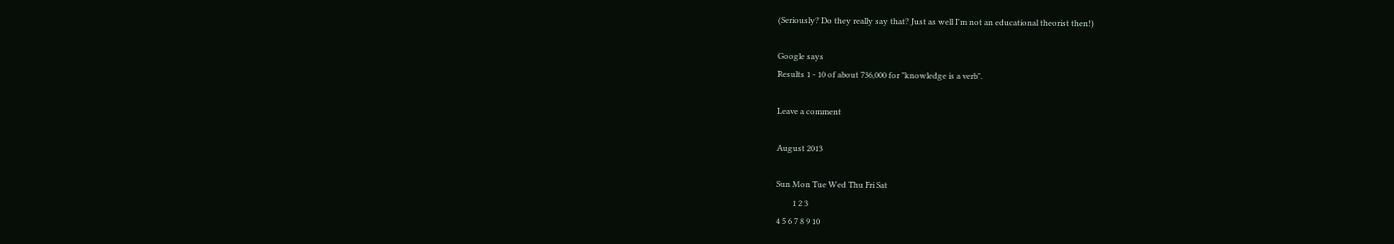(Seriously? Do they really say that? Just as well I'm not an educational theorist then!)

Google says
Results 1 - 10 of about 736,000 for "knowledge is a verb".

Leave a comment

August 2013

Sun Mon Tue Wed Thu Fri Sat
        1 2 3
4 5 6 7 8 9 10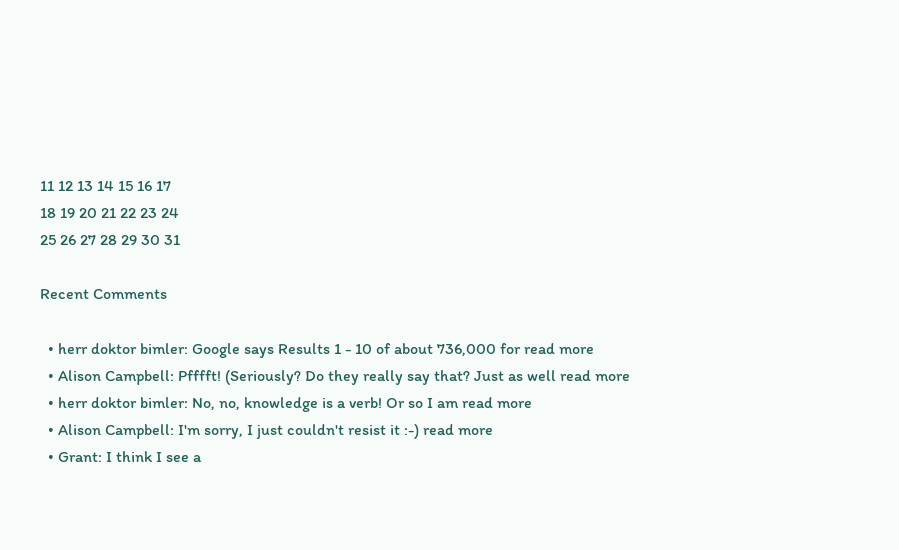11 12 13 14 15 16 17
18 19 20 21 22 23 24
25 26 27 28 29 30 31

Recent Comments

  • herr doktor bimler: Google says Results 1 - 10 of about 736,000 for read more
  • Alison Campbell: Pfffft! (Seriously? Do they really say that? Just as well read more
  • herr doktor bimler: No, no, knowledge is a verb! Or so I am read more
  • Alison Campbell: I'm sorry, I just couldn't resist it :-) read more
  • Grant: I think I see a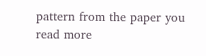pattern from the paper you read more